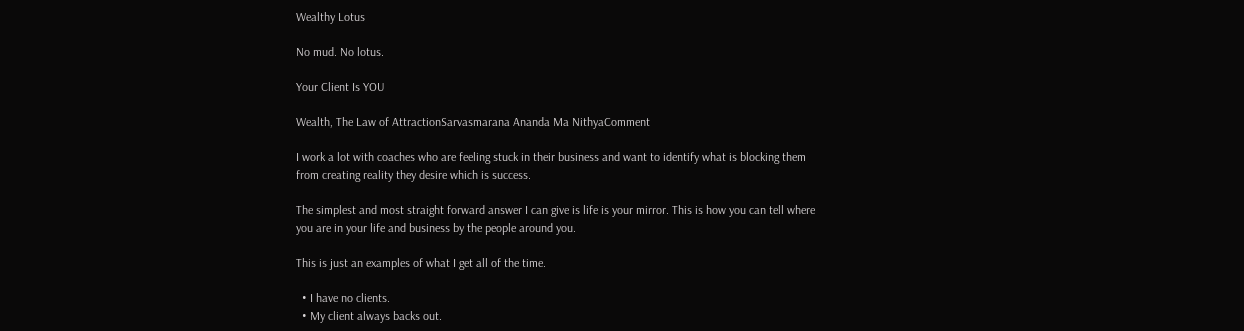Wealthy Lotus

No mud. No lotus.

Your Client Is YOU

Wealth, The Law of AttractionSarvasmarana Ananda Ma NithyaComment

I work a lot with coaches who are feeling stuck in their business and want to identify what is blocking them from creating reality they desire which is success.

The simplest and most straight forward answer I can give is life is your mirror. This is how you can tell where you are in your life and business by the people around you.

This is just an examples of what I get all of the time.

  • I have no clients.
  • My client always backs out.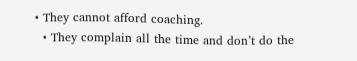• They cannot afford coaching.
  • They complain all the time and don’t do the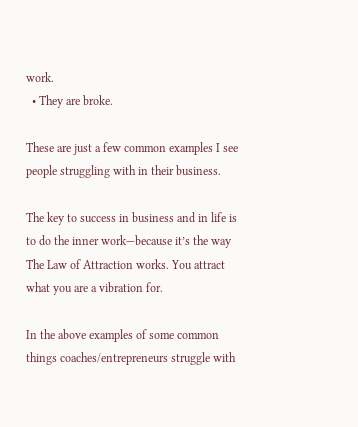work.
  • They are broke.

These are just a few common examples I see people struggling with in their business.

The key to success in business and in life is to do the inner work—because it’s the way The Law of Attraction works. You attract what you are a vibration for.

In the above examples of some common things coaches/entrepreneurs struggle with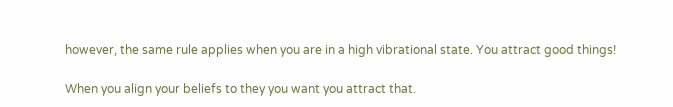however, the same rule applies when you are in a high vibrational state. You attract good things!

When you align your beliefs to they you want you attract that.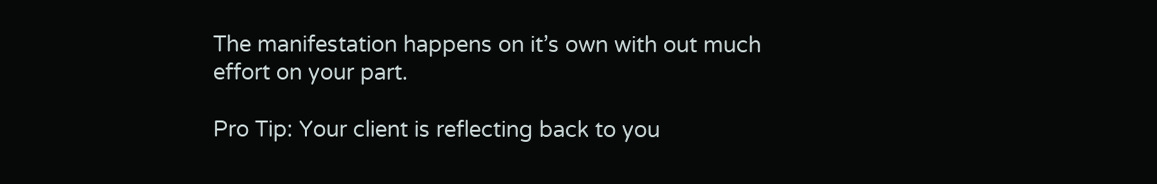The manifestation happens on it’s own with out much effort on your part.

Pro Tip: Your client is reflecting back to you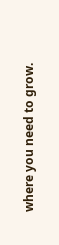where you need to grow.